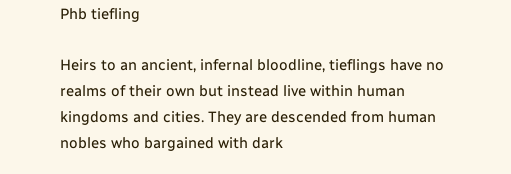Phb tiefling

Heirs to an ancient, infernal bloodline, tieflings have no realms of their own but instead live within human kingdoms and cities. They are descended from human nobles who bargained with dark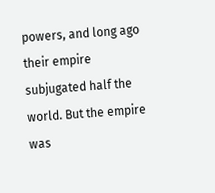powers, and long ago their empire subjugated half the world. But the empire was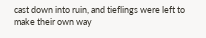cast down into ruin, and tieflings were left to make their own way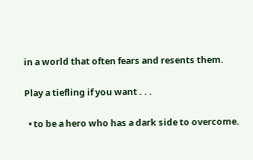in a world that often fears and resents them.

Play a tiefling if you want . . .

  • to be a hero who has a dark side to overcome.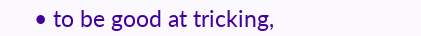• to be good at tricking,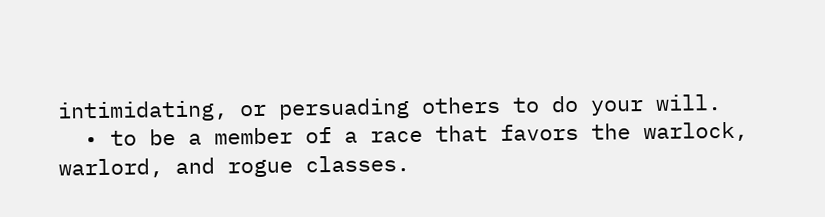intimidating, or persuading others to do your will.
  • to be a member of a race that favors the warlock, warlord, and rogue classes.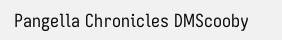Pangella Chronicles DMScooby